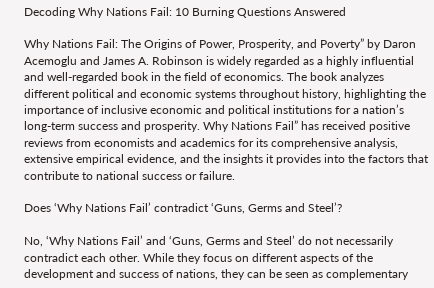Decoding Why Nations Fail: 10 Burning Questions Answered

Why Nations Fail: The Origins of Power, Prosperity, and Poverty” by Daron Acemoglu and James A. Robinson is widely regarded as a highly influential and well-regarded book in the field of economics. The book analyzes different political and economic systems throughout history, highlighting the importance of inclusive economic and political institutions for a nation’s long-term success and prosperity. Why Nations Fail” has received positive reviews from economists and academics for its comprehensive analysis, extensive empirical evidence, and the insights it provides into the factors that contribute to national success or failure.

Does ‘Why Nations Fail’ contradict ‘Guns, Germs and Steel’?

No, ‘Why Nations Fail’ and ‘Guns, Germs and Steel’ do not necessarily contradict each other. While they focus on different aspects of the development and success of nations, they can be seen as complementary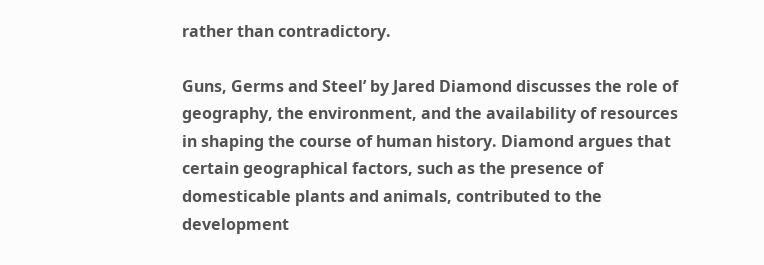rather than contradictory.

Guns, Germs and Steel’ by Jared Diamond discusses the role of geography, the environment, and the availability of resources in shaping the course of human history. Diamond argues that certain geographical factors, such as the presence of domesticable plants and animals, contributed to the development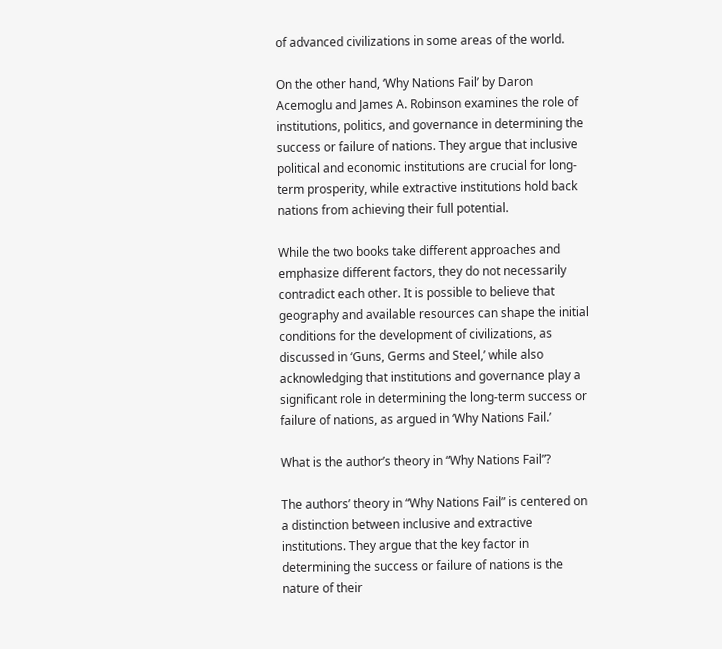of advanced civilizations in some areas of the world.

On the other hand, ‘Why Nations Fail’ by Daron Acemoglu and James A. Robinson examines the role of institutions, politics, and governance in determining the success or failure of nations. They argue that inclusive political and economic institutions are crucial for long-term prosperity, while extractive institutions hold back nations from achieving their full potential.

While the two books take different approaches and emphasize different factors, they do not necessarily contradict each other. It is possible to believe that geography and available resources can shape the initial conditions for the development of civilizations, as discussed in ‘Guns, Germs and Steel,’ while also acknowledging that institutions and governance play a significant role in determining the long-term success or failure of nations, as argued in ‘Why Nations Fail.’

What is the author’s theory in “Why Nations Fail”?

The authors’ theory in “Why Nations Fail” is centered on a distinction between inclusive and extractive institutions. They argue that the key factor in determining the success or failure of nations is the nature of their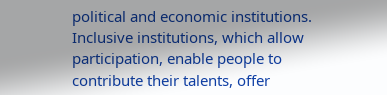political and economic institutions. Inclusive institutions, which allow participation, enable people to contribute their talents, offer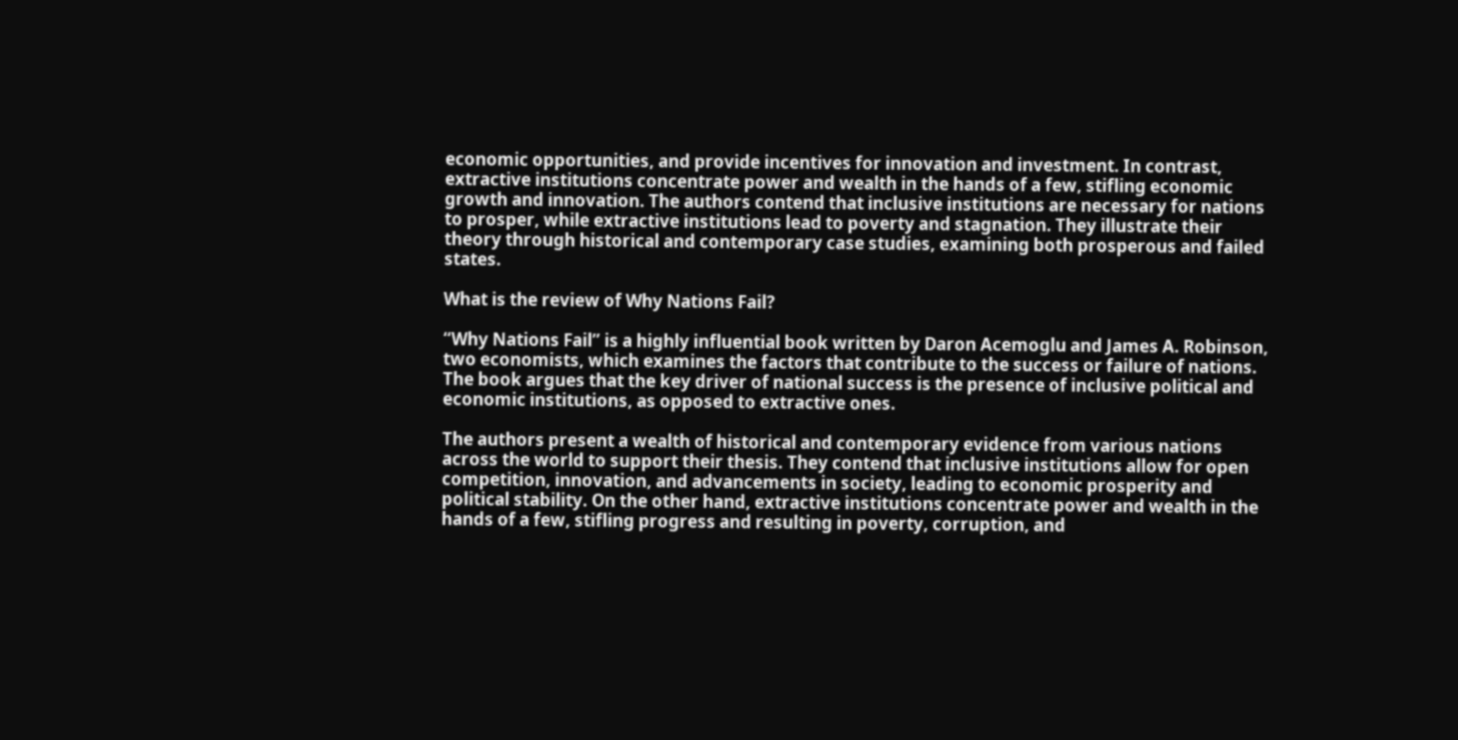economic opportunities, and provide incentives for innovation and investment. In contrast, extractive institutions concentrate power and wealth in the hands of a few, stifling economic growth and innovation. The authors contend that inclusive institutions are necessary for nations to prosper, while extractive institutions lead to poverty and stagnation. They illustrate their theory through historical and contemporary case studies, examining both prosperous and failed states.

What is the review of Why Nations Fail?

“Why Nations Fail” is a highly influential book written by Daron Acemoglu and James A. Robinson, two economists, which examines the factors that contribute to the success or failure of nations. The book argues that the key driver of national success is the presence of inclusive political and economic institutions, as opposed to extractive ones.

The authors present a wealth of historical and contemporary evidence from various nations across the world to support their thesis. They contend that inclusive institutions allow for open competition, innovation, and advancements in society, leading to economic prosperity and political stability. On the other hand, extractive institutions concentrate power and wealth in the hands of a few, stifling progress and resulting in poverty, corruption, and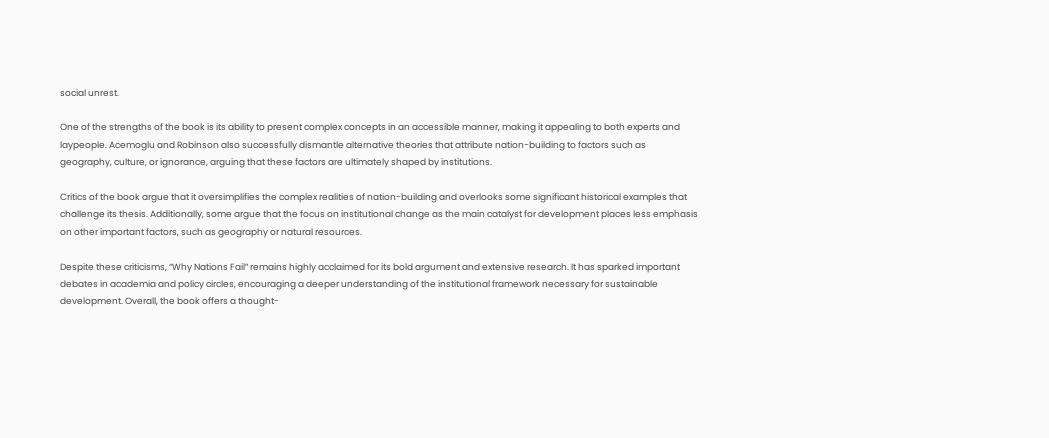social unrest.

One of the strengths of the book is its ability to present complex concepts in an accessible manner, making it appealing to both experts and laypeople. Acemoglu and Robinson also successfully dismantle alternative theories that attribute nation-building to factors such as geography, culture, or ignorance, arguing that these factors are ultimately shaped by institutions.

Critics of the book argue that it oversimplifies the complex realities of nation-building and overlooks some significant historical examples that challenge its thesis. Additionally, some argue that the focus on institutional change as the main catalyst for development places less emphasis on other important factors, such as geography or natural resources.

Despite these criticisms, “Why Nations Fail” remains highly acclaimed for its bold argument and extensive research. It has sparked important debates in academia and policy circles, encouraging a deeper understanding of the institutional framework necessary for sustainable development. Overall, the book offers a thought-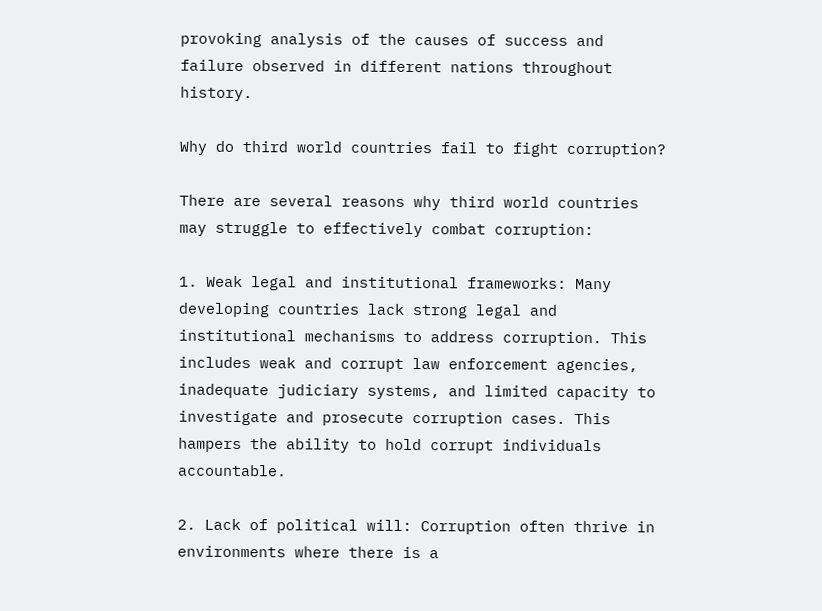provoking analysis of the causes of success and failure observed in different nations throughout history.

Why do third world countries fail to fight corruption?

There are several reasons why third world countries may struggle to effectively combat corruption:

1. Weak legal and institutional frameworks: Many developing countries lack strong legal and institutional mechanisms to address corruption. This includes weak and corrupt law enforcement agencies, inadequate judiciary systems, and limited capacity to investigate and prosecute corruption cases. This hampers the ability to hold corrupt individuals accountable.

2. Lack of political will: Corruption often thrive in environments where there is a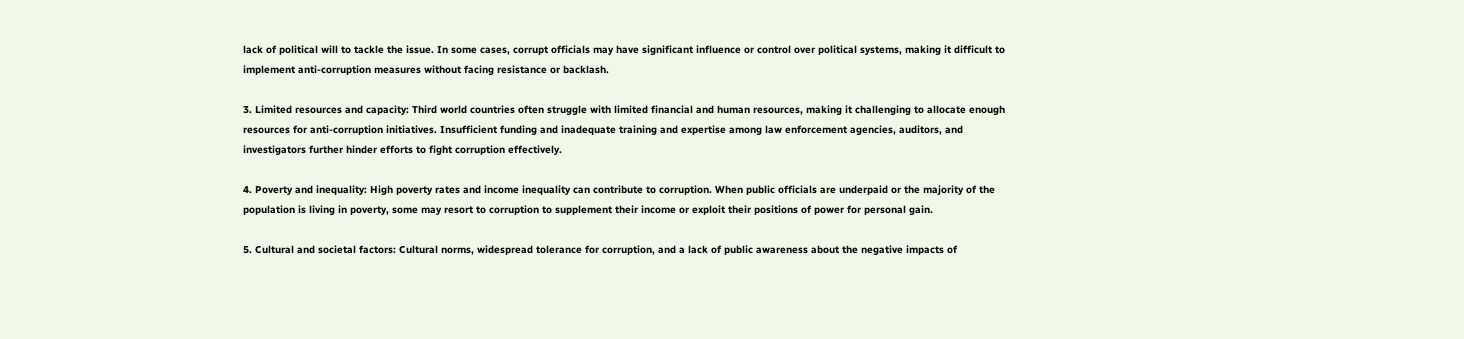lack of political will to tackle the issue. In some cases, corrupt officials may have significant influence or control over political systems, making it difficult to implement anti-corruption measures without facing resistance or backlash.

3. Limited resources and capacity: Third world countries often struggle with limited financial and human resources, making it challenging to allocate enough resources for anti-corruption initiatives. Insufficient funding and inadequate training and expertise among law enforcement agencies, auditors, and investigators further hinder efforts to fight corruption effectively.

4. Poverty and inequality: High poverty rates and income inequality can contribute to corruption. When public officials are underpaid or the majority of the population is living in poverty, some may resort to corruption to supplement their income or exploit their positions of power for personal gain.

5. Cultural and societal factors: Cultural norms, widespread tolerance for corruption, and a lack of public awareness about the negative impacts of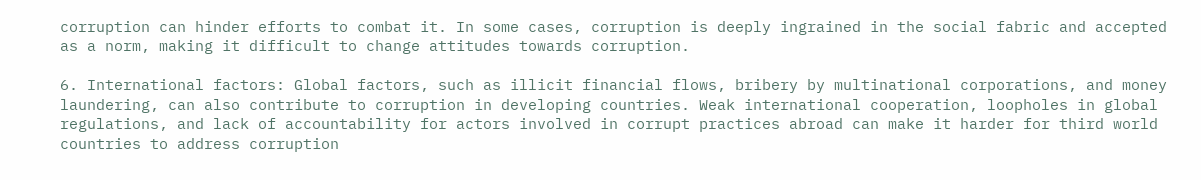corruption can hinder efforts to combat it. In some cases, corruption is deeply ingrained in the social fabric and accepted as a norm, making it difficult to change attitudes towards corruption.

6. International factors: Global factors, such as illicit financial flows, bribery by multinational corporations, and money laundering, can also contribute to corruption in developing countries. Weak international cooperation, loopholes in global regulations, and lack of accountability for actors involved in corrupt practices abroad can make it harder for third world countries to address corruption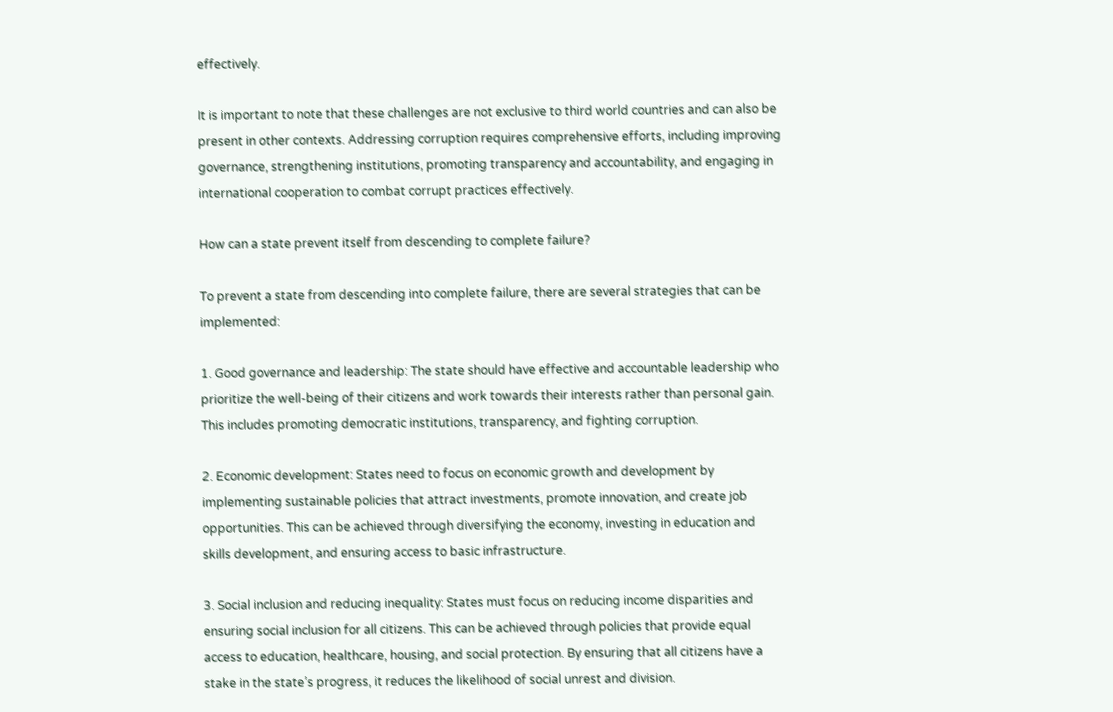effectively.

It is important to note that these challenges are not exclusive to third world countries and can also be present in other contexts. Addressing corruption requires comprehensive efforts, including improving governance, strengthening institutions, promoting transparency and accountability, and engaging in international cooperation to combat corrupt practices effectively.

How can a state prevent itself from descending to complete failure?

To prevent a state from descending into complete failure, there are several strategies that can be implemented:

1. Good governance and leadership: The state should have effective and accountable leadership who prioritize the well-being of their citizens and work towards their interests rather than personal gain. This includes promoting democratic institutions, transparency, and fighting corruption.

2. Economic development: States need to focus on economic growth and development by implementing sustainable policies that attract investments, promote innovation, and create job opportunities. This can be achieved through diversifying the economy, investing in education and skills development, and ensuring access to basic infrastructure.

3. Social inclusion and reducing inequality: States must focus on reducing income disparities and ensuring social inclusion for all citizens. This can be achieved through policies that provide equal access to education, healthcare, housing, and social protection. By ensuring that all citizens have a stake in the state’s progress, it reduces the likelihood of social unrest and division.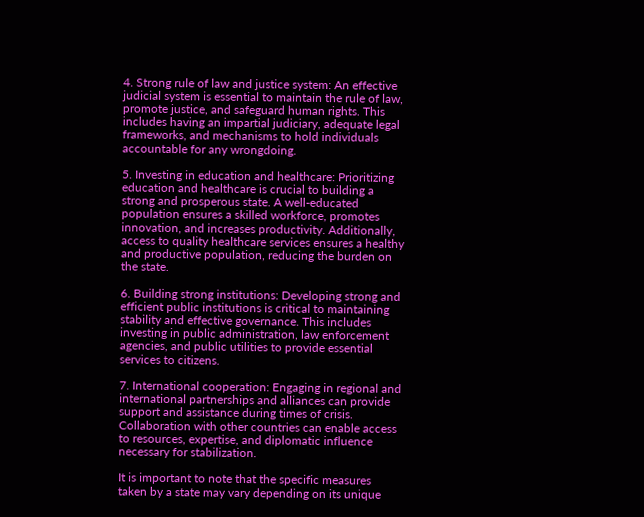4. Strong rule of law and justice system: An effective judicial system is essential to maintain the rule of law, promote justice, and safeguard human rights. This includes having an impartial judiciary, adequate legal frameworks, and mechanisms to hold individuals accountable for any wrongdoing.

5. Investing in education and healthcare: Prioritizing education and healthcare is crucial to building a strong and prosperous state. A well-educated population ensures a skilled workforce, promotes innovation, and increases productivity. Additionally, access to quality healthcare services ensures a healthy and productive population, reducing the burden on the state.

6. Building strong institutions: Developing strong and efficient public institutions is critical to maintaining stability and effective governance. This includes investing in public administration, law enforcement agencies, and public utilities to provide essential services to citizens.

7. International cooperation: Engaging in regional and international partnerships and alliances can provide support and assistance during times of crisis. Collaboration with other countries can enable access to resources, expertise, and diplomatic influence necessary for stabilization.

It is important to note that the specific measures taken by a state may vary depending on its unique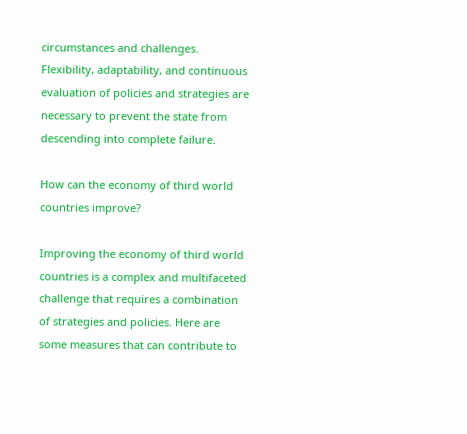circumstances and challenges. Flexibility, adaptability, and continuous evaluation of policies and strategies are necessary to prevent the state from descending into complete failure.

How can the economy of third world countries improve?

Improving the economy of third world countries is a complex and multifaceted challenge that requires a combination of strategies and policies. Here are some measures that can contribute to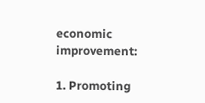economic improvement:

1. Promoting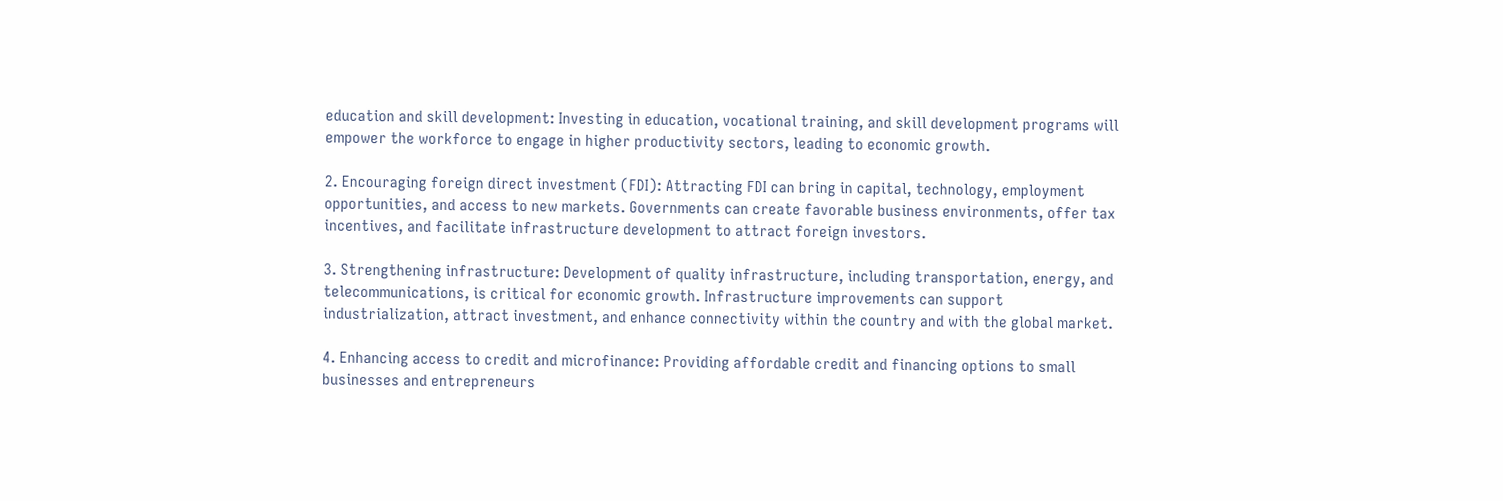education and skill development: Investing in education, vocational training, and skill development programs will empower the workforce to engage in higher productivity sectors, leading to economic growth.

2. Encouraging foreign direct investment (FDI): Attracting FDI can bring in capital, technology, employment opportunities, and access to new markets. Governments can create favorable business environments, offer tax incentives, and facilitate infrastructure development to attract foreign investors.

3. Strengthening infrastructure: Development of quality infrastructure, including transportation, energy, and telecommunications, is critical for economic growth. Infrastructure improvements can support industrialization, attract investment, and enhance connectivity within the country and with the global market.

4. Enhancing access to credit and microfinance: Providing affordable credit and financing options to small businesses and entrepreneurs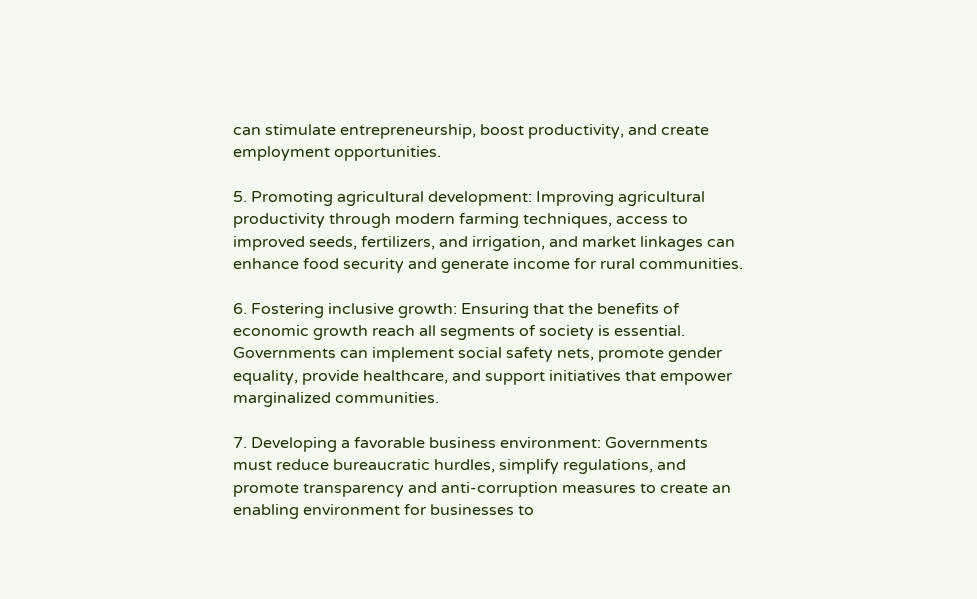can stimulate entrepreneurship, boost productivity, and create employment opportunities.

5. Promoting agricultural development: Improving agricultural productivity through modern farming techniques, access to improved seeds, fertilizers, and irrigation, and market linkages can enhance food security and generate income for rural communities.

6. Fostering inclusive growth: Ensuring that the benefits of economic growth reach all segments of society is essential. Governments can implement social safety nets, promote gender equality, provide healthcare, and support initiatives that empower marginalized communities.

7. Developing a favorable business environment: Governments must reduce bureaucratic hurdles, simplify regulations, and promote transparency and anti-corruption measures to create an enabling environment for businesses to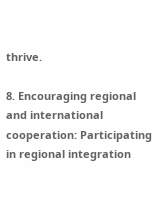thrive.

8. Encouraging regional and international cooperation: Participating in regional integration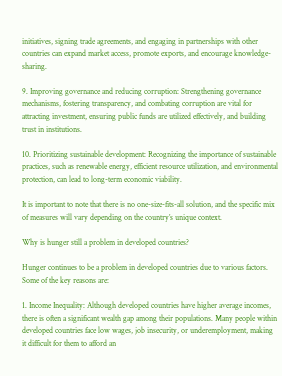initiatives, signing trade agreements, and engaging in partnerships with other countries can expand market access, promote exports, and encourage knowledge-sharing.

9. Improving governance and reducing corruption: Strengthening governance mechanisms, fostering transparency, and combating corruption are vital for attracting investment, ensuring public funds are utilized effectively, and building trust in institutions.

10. Prioritizing sustainable development: Recognizing the importance of sustainable practices, such as renewable energy, efficient resource utilization, and environmental protection, can lead to long-term economic viability.

It is important to note that there is no one-size-fits-all solution, and the specific mix of measures will vary depending on the country’s unique context.

Why is hunger still a problem in developed countries?

Hunger continues to be a problem in developed countries due to various factors. Some of the key reasons are:

1. Income Inequality: Although developed countries have higher average incomes, there is often a significant wealth gap among their populations. Many people within developed countries face low wages, job insecurity, or underemployment, making it difficult for them to afford an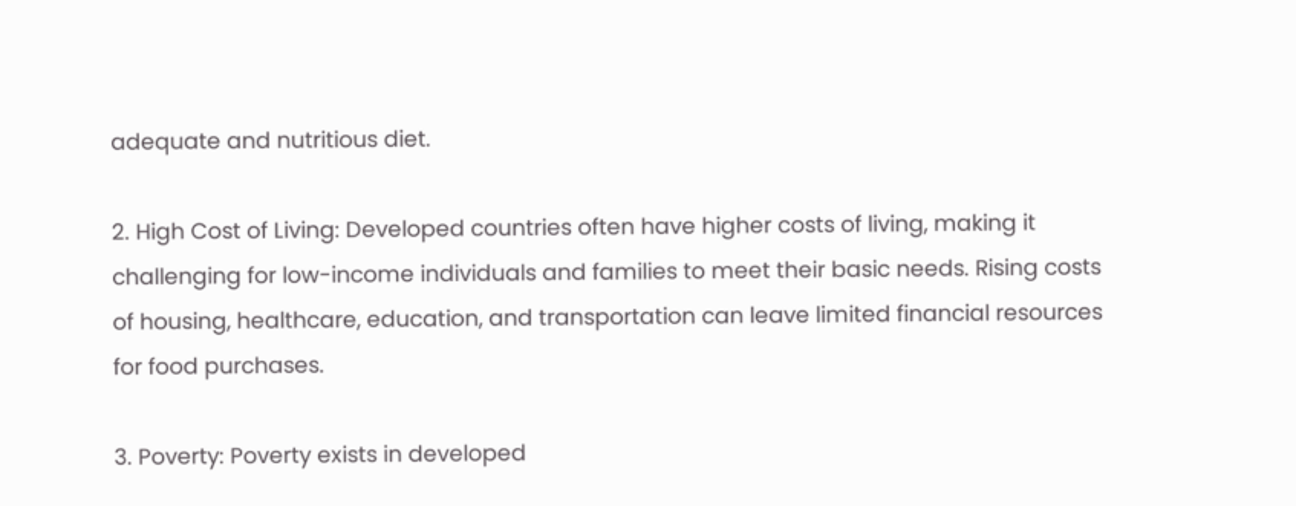adequate and nutritious diet.

2. High Cost of Living: Developed countries often have higher costs of living, making it challenging for low-income individuals and families to meet their basic needs. Rising costs of housing, healthcare, education, and transportation can leave limited financial resources for food purchases.

3. Poverty: Poverty exists in developed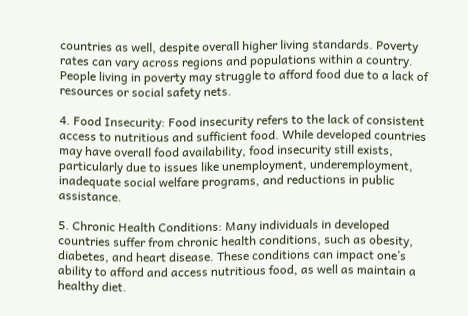countries as well, despite overall higher living standards. Poverty rates can vary across regions and populations within a country. People living in poverty may struggle to afford food due to a lack of resources or social safety nets.

4. Food Insecurity: Food insecurity refers to the lack of consistent access to nutritious and sufficient food. While developed countries may have overall food availability, food insecurity still exists, particularly due to issues like unemployment, underemployment, inadequate social welfare programs, and reductions in public assistance.

5. Chronic Health Conditions: Many individuals in developed countries suffer from chronic health conditions, such as obesity, diabetes, and heart disease. These conditions can impact one’s ability to afford and access nutritious food, as well as maintain a healthy diet.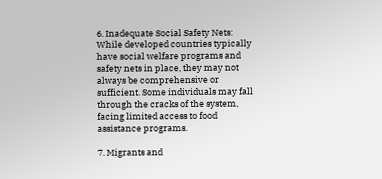6. Inadequate Social Safety Nets: While developed countries typically have social welfare programs and safety nets in place, they may not always be comprehensive or sufficient. Some individuals may fall through the cracks of the system, facing limited access to food assistance programs.

7. Migrants and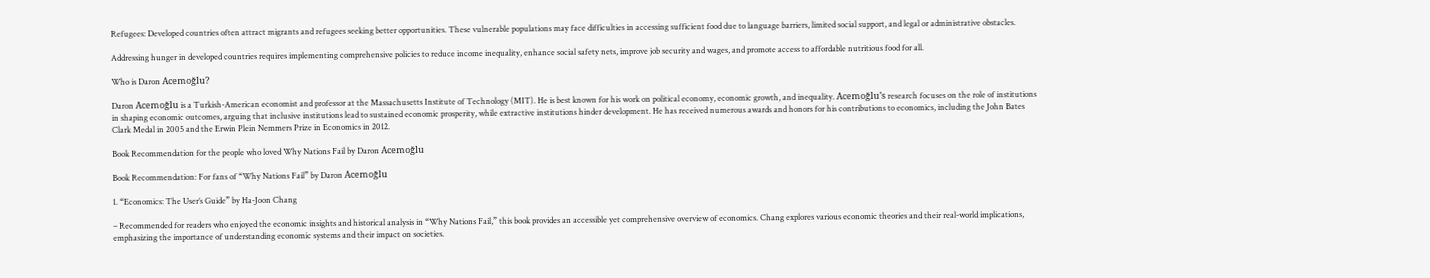Refugees: Developed countries often attract migrants and refugees seeking better opportunities. These vulnerable populations may face difficulties in accessing sufficient food due to language barriers, limited social support, and legal or administrative obstacles.

Addressing hunger in developed countries requires implementing comprehensive policies to reduce income inequality, enhance social safety nets, improve job security and wages, and promote access to affordable nutritious food for all.

Who is Daron Acemoğlu?

Daron Acemoğlu is a Turkish-American economist and professor at the Massachusetts Institute of Technology (MIT). He is best known for his work on political economy, economic growth, and inequality. Acemoğlu’s research focuses on the role of institutions in shaping economic outcomes, arguing that inclusive institutions lead to sustained economic prosperity, while extractive institutions hinder development. He has received numerous awards and honors for his contributions to economics, including the John Bates Clark Medal in 2005 and the Erwin Plein Nemmers Prize in Economics in 2012.

Book Recommendation for the people who loved Why Nations Fail by Daron Acemoğlu

Book Recommendation: For fans of “Why Nations Fail” by Daron Acemoğlu

1. “Economics: The User’s Guide” by Ha-Joon Chang

– Recommended for readers who enjoyed the economic insights and historical analysis in “Why Nations Fail,” this book provides an accessible yet comprehensive overview of economics. Chang explores various economic theories and their real-world implications, emphasizing the importance of understanding economic systems and their impact on societies.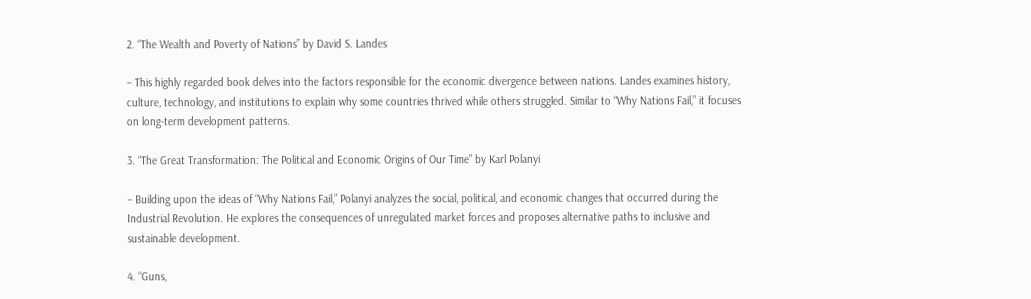2. “The Wealth and Poverty of Nations” by David S. Landes

– This highly regarded book delves into the factors responsible for the economic divergence between nations. Landes examines history, culture, technology, and institutions to explain why some countries thrived while others struggled. Similar to “Why Nations Fail,” it focuses on long-term development patterns.

3. “The Great Transformation: The Political and Economic Origins of Our Time” by Karl Polanyi

– Building upon the ideas of “Why Nations Fail,” Polanyi analyzes the social, political, and economic changes that occurred during the Industrial Revolution. He explores the consequences of unregulated market forces and proposes alternative paths to inclusive and sustainable development.

4. “Guns,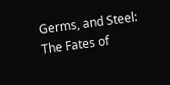Germs, and Steel: The Fates of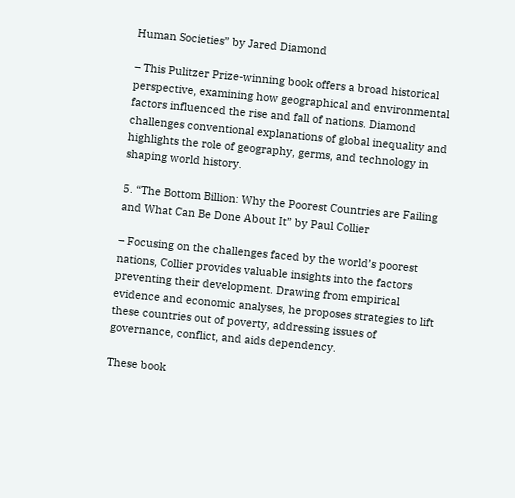Human Societies” by Jared Diamond

– This Pulitzer Prize-winning book offers a broad historical perspective, examining how geographical and environmental factors influenced the rise and fall of nations. Diamond challenges conventional explanations of global inequality and highlights the role of geography, germs, and technology in shaping world history.

5. “The Bottom Billion: Why the Poorest Countries are Failing and What Can Be Done About It” by Paul Collier

– Focusing on the challenges faced by the world’s poorest nations, Collier provides valuable insights into the factors preventing their development. Drawing from empirical evidence and economic analyses, he proposes strategies to lift these countries out of poverty, addressing issues of governance, conflict, and aids dependency.

These book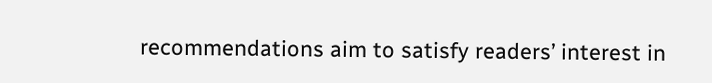recommendations aim to satisfy readers’ interest in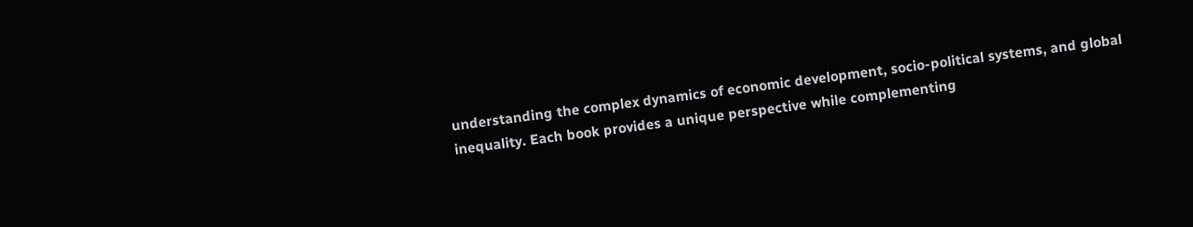understanding the complex dynamics of economic development, socio-political systems, and global inequality. Each book provides a unique perspective while complementing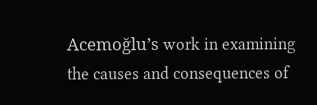Acemoğlu’s work in examining the causes and consequences of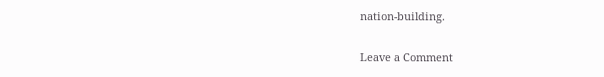nation-building.

Leave a Comment